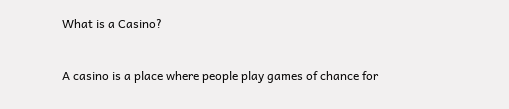What is a Casino?


A casino is a place where people play games of chance for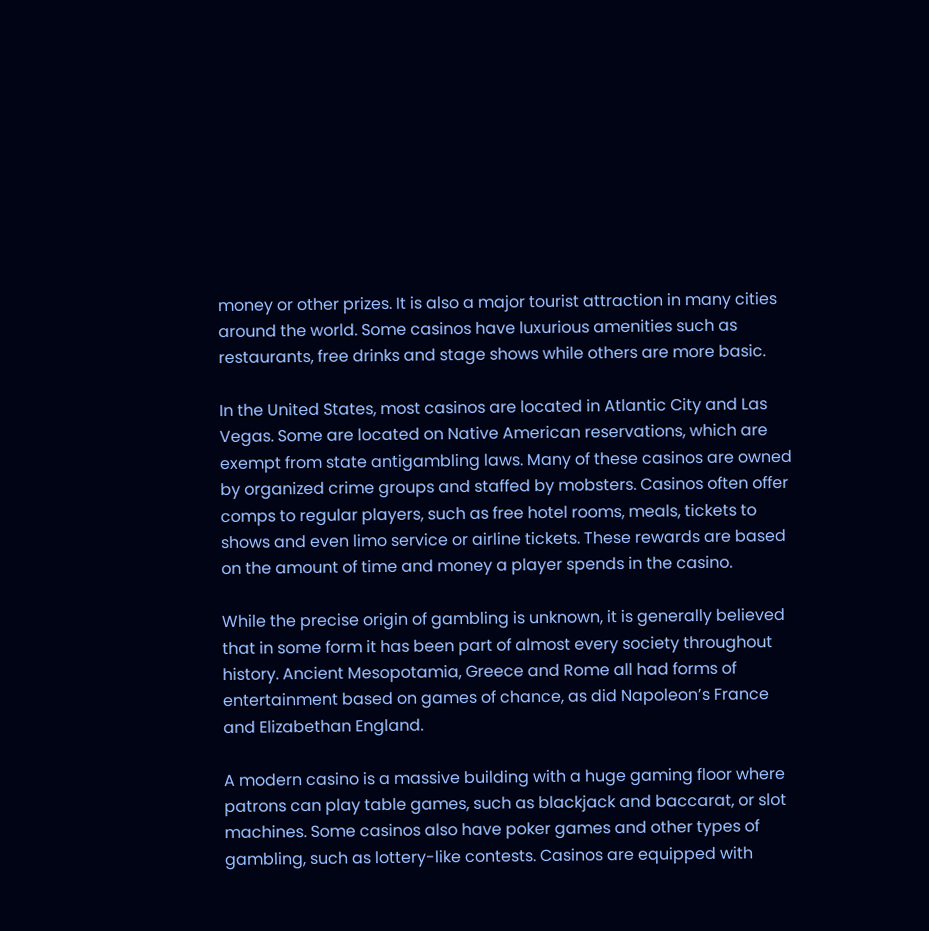money or other prizes. It is also a major tourist attraction in many cities around the world. Some casinos have luxurious amenities such as restaurants, free drinks and stage shows while others are more basic.

In the United States, most casinos are located in Atlantic City and Las Vegas. Some are located on Native American reservations, which are exempt from state antigambling laws. Many of these casinos are owned by organized crime groups and staffed by mobsters. Casinos often offer comps to regular players, such as free hotel rooms, meals, tickets to shows and even limo service or airline tickets. These rewards are based on the amount of time and money a player spends in the casino.

While the precise origin of gambling is unknown, it is generally believed that in some form it has been part of almost every society throughout history. Ancient Mesopotamia, Greece and Rome all had forms of entertainment based on games of chance, as did Napoleon’s France and Elizabethan England.

A modern casino is a massive building with a huge gaming floor where patrons can play table games, such as blackjack and baccarat, or slot machines. Some casinos also have poker games and other types of gambling, such as lottery-like contests. Casinos are equipped with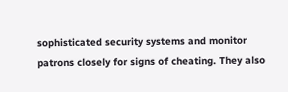sophisticated security systems and monitor patrons closely for signs of cheating. They also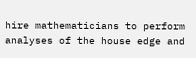hire mathematicians to perform analyses of the house edge and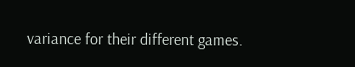variance for their different games.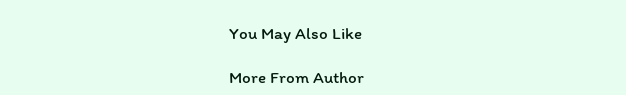You May Also Like

More From Author